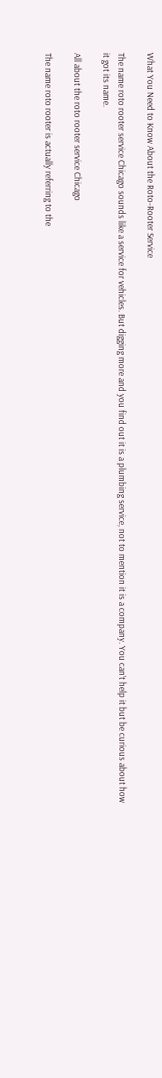What You Need to Know About the Roto-Rooter Service

The name roto rooter service Chicago sounds like a service for vehicles. But digging more and you find out it is a plumbing service, not to mention it is a company. You can’t help it but be curious about how it got its name.

All about the roto rooter service Chicago

The name roto rooter is actually referring to the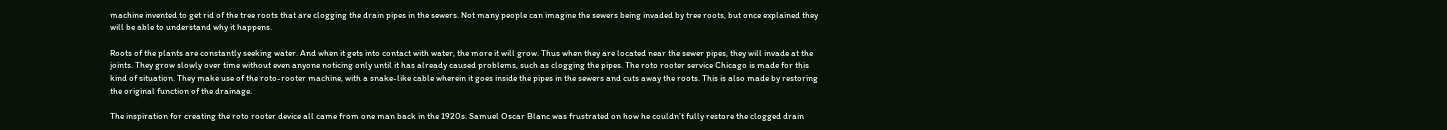machine invented to get rid of the tree roots that are clogging the drain pipes in the sewers. Not many people can imagine the sewers being invaded by tree roots, but once explained they will be able to understand why it happens.

Roots of the plants are constantly seeking water. And when it gets into contact with water, the more it will grow. Thus when they are located near the sewer pipes, they will invade at the joints. They grow slowly over time without even anyone noticing only until it has already caused problems, such as clogging the pipes. The roto rooter service Chicago is made for this kind of situation. They make use of the roto-rooter machine, with a snake-like cable wherein it goes inside the pipes in the sewers and cuts away the roots. This is also made by restoring the original function of the drainage.

The inspiration for creating the roto rooter device all came from one man back in the 1920s. Samuel Oscar Blanc was frustrated on how he couldn’t fully restore the clogged drain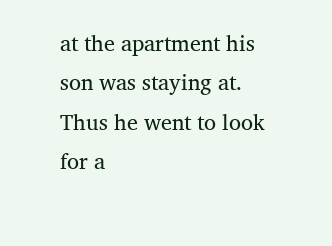at the apartment his son was staying at. Thus he went to look for a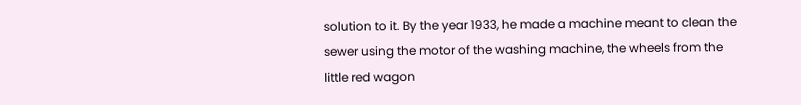solution to it. By the year 1933, he made a machine meant to clean the sewer using the motor of the washing machine, the wheels from the little red wagon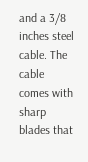and a 3/8 inches steel cable. The cable comes with sharp blades that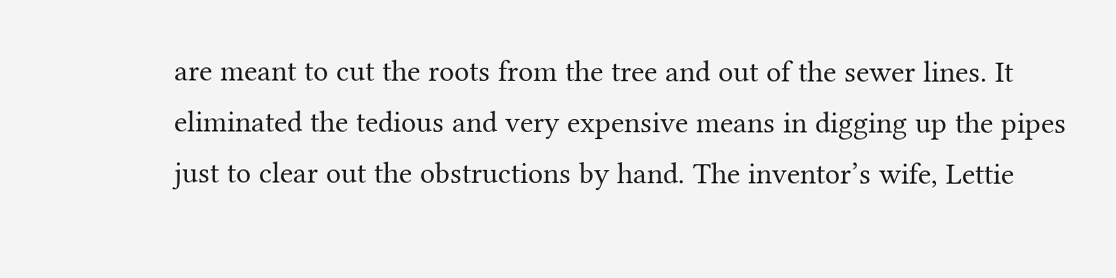are meant to cut the roots from the tree and out of the sewer lines. It eliminated the tedious and very expensive means in digging up the pipes just to clear out the obstructions by hand. The inventor’s wife, Lettie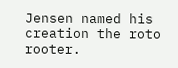Jensen named his creation the roto rooter.